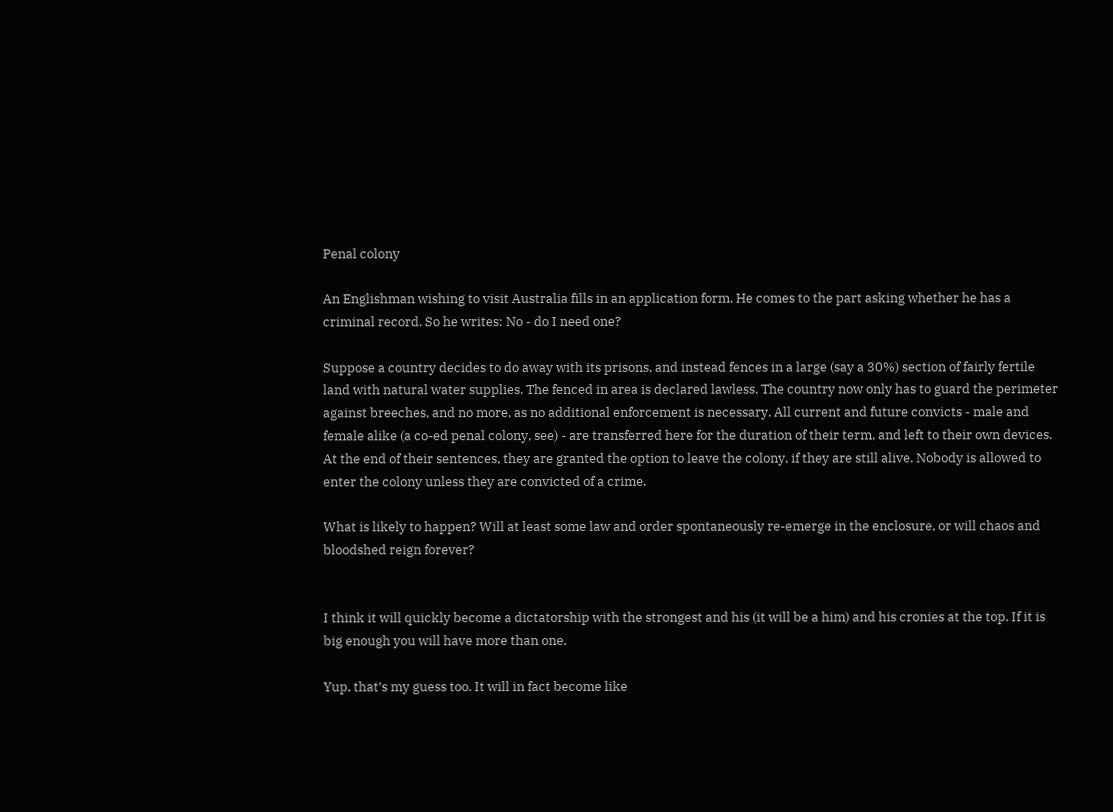Penal colony

An Englishman wishing to visit Australia fills in an application form. He comes to the part asking whether he has a criminal record. So he writes: No - do I need one?

Suppose a country decides to do away with its prisons, and instead fences in a large (say a 30%) section of fairly fertile land with natural water supplies. The fenced in area is declared lawless. The country now only has to guard the perimeter against breeches, and no more, as no additional enforcement is necessary. All current and future convicts - male and female alike (a co-ed penal colony, see) - are transferred here for the duration of their term, and left to their own devices. At the end of their sentences, they are granted the option to leave the colony, if they are still alive. Nobody is allowed to enter the colony unless they are convicted of a crime.

What is likely to happen? Will at least some law and order spontaneously re-emerge in the enclosure, or will chaos and bloodshed reign forever?


I think it will quickly become a dictatorship with the strongest and his (it will be a him) and his cronies at the top. If it is big enough you will have more than one.

Yup, that’s my guess too. It will in fact become like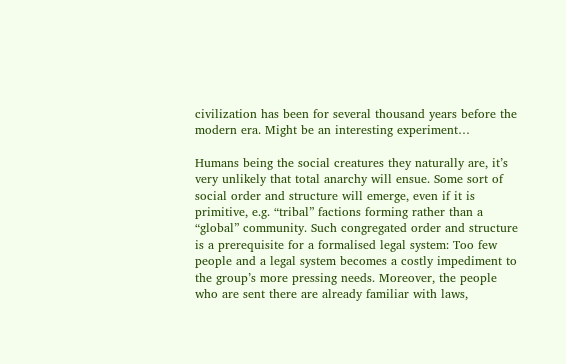civilization has been for several thousand years before the modern era. Might be an interesting experiment…

Humans being the social creatures they naturally are, it’s very unlikely that total anarchy will ensue. Some sort of social order and structure will emerge, even if it is primitive, e.g. “tribal” factions forming rather than a “global” community. Such congregated order and structure is a prerequisite for a formalised legal system: Too few people and a legal system becomes a costly impediment to the group’s more pressing needs. Moreover, the people who are sent there are already familiar with laws,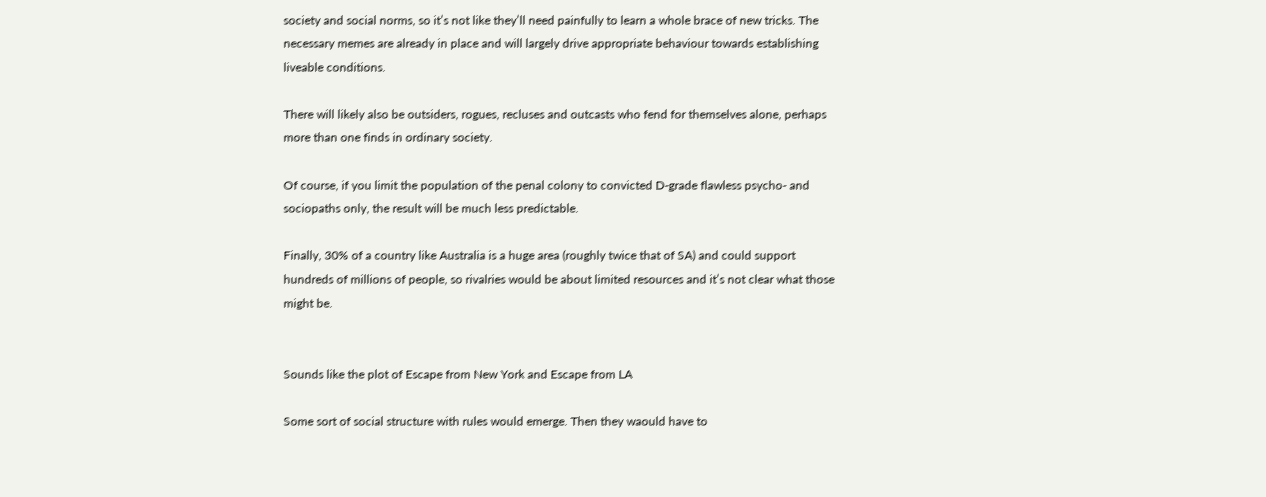society and social norms, so it’s not like they’ll need painfully to learn a whole brace of new tricks. The necessary memes are already in place and will largely drive appropriate behaviour towards establishing liveable conditions.

There will likely also be outsiders, rogues, recluses and outcasts who fend for themselves alone, perhaps more than one finds in ordinary society.

Of course, if you limit the population of the penal colony to convicted D-grade flawless psycho- and sociopaths only, the result will be much less predictable.

Finally, 30% of a country like Australia is a huge area (roughly twice that of SA) and could support hundreds of millions of people, so rivalries would be about limited resources and it’s not clear what those might be.


Sounds like the plot of Escape from New York and Escape from LA

Some sort of social structure with rules would emerge. Then they waould have to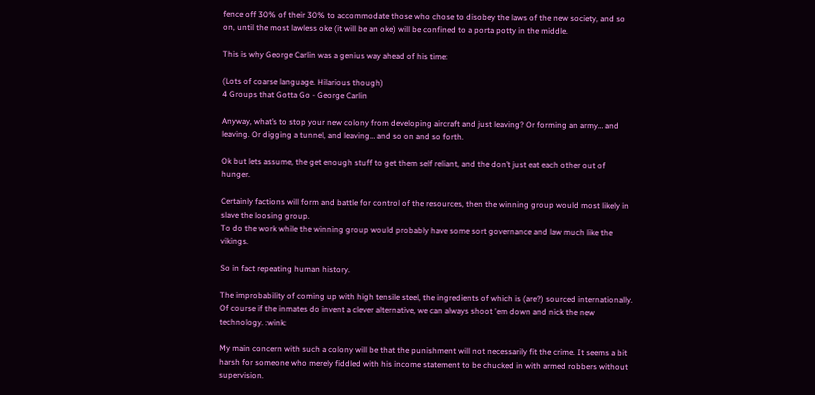fence off 30% of their 30% to accommodate those who chose to disobey the laws of the new society, and so on, until the most lawless oke (it will be an oke) will be confined to a porta potty in the middle.

This is why George Carlin was a genius way ahead of his time:

(Lots of coarse language. Hilarious though)
4 Groups that Gotta Go - George Carlin

Anyway, what’s to stop your new colony from developing aircraft and just leaving? Or forming an army… and leaving. Or digging a tunnel, and leaving… and so on and so forth.

Ok but lets assume, the get enough stuff to get them self reliant, and the don’t just eat each other out of hunger.

Certainly factions will form and battle for control of the resources, then the winning group would most likely in slave the loosing group.
To do the work while the winning group would probably have some sort governance and law much like the vikings.

So in fact repeating human history.

The improbability of coming up with high tensile steel, the ingredients of which is (are?) sourced internationally. Of course if the inmates do invent a clever alternative, we can always shoot 'em down and nick the new technology. :wink:

My main concern with such a colony will be that the punishment will not necessarily fit the crime. It seems a bit harsh for someone who merely fiddled with his income statement to be chucked in with armed robbers without supervision.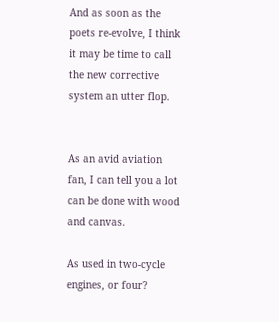And as soon as the poets re-evolve, I think it may be time to call the new corrective system an utter flop.


As an avid aviation fan, I can tell you a lot can be done with wood and canvas.

As used in two-cycle engines, or four?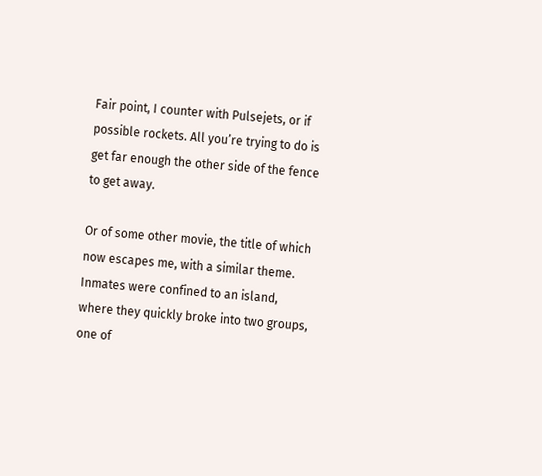Fair point, I counter with Pulsejets, or if possible rockets. All you’re trying to do is get far enough the other side of the fence to get away.

Or of some other movie, the title of which now escapes me, with a similar theme. Inmates were confined to an island, where they quickly broke into two groups, one of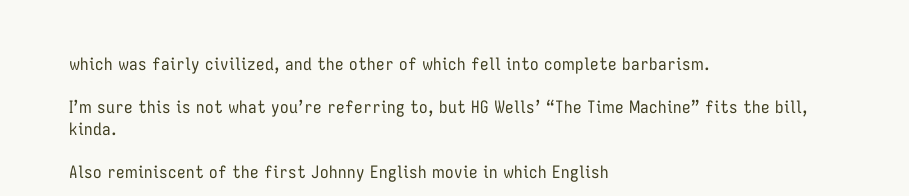which was fairly civilized, and the other of which fell into complete barbarism.

I’m sure this is not what you’re referring to, but HG Wells’ “The Time Machine” fits the bill, kinda.

Also reminiscent of the first Johnny English movie in which English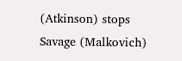(Atkinson) stops Savage (Malkovich)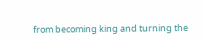from becoming king and turning the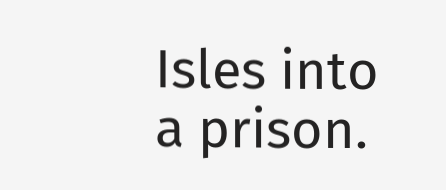Isles into a prison.